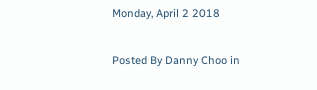Monday, April 2 2018

Posted By Danny Choo in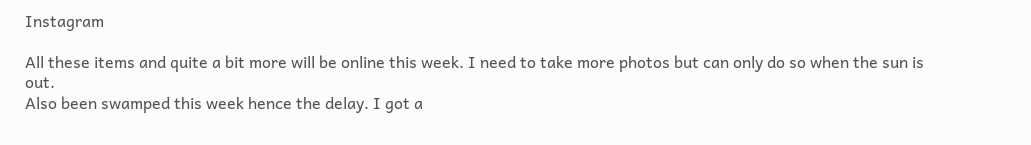Instagram

All these items and quite a bit more will be online this week. I need to take more photos but can only do so when the sun is out.
Also been swamped this week hence the delay. I got a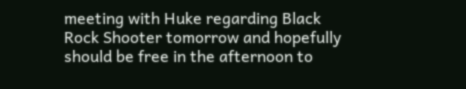meeting with Huke regarding Black Rock Shooter tomorrow and hopefully should be free in the afternoon to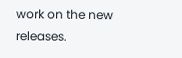work on the new releases.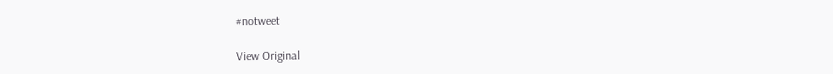#notweet

View Original